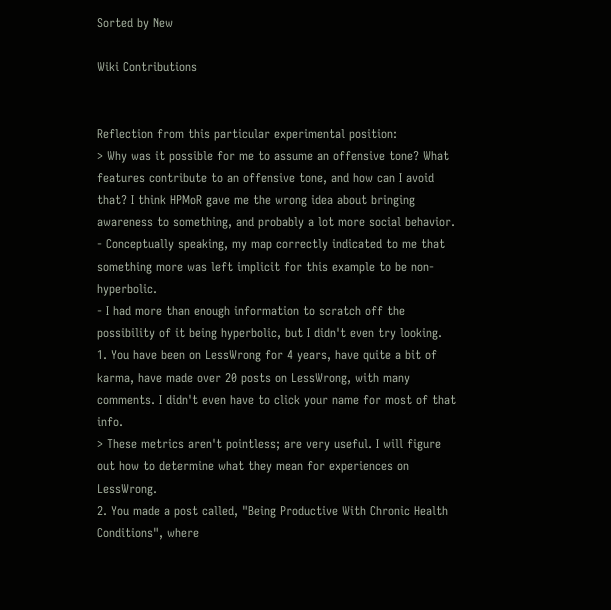Sorted by New

Wiki Contributions


Reflection from this particular experimental position:
> Why was it possible for me to assume an offensive tone? What features contribute to an offensive tone, and how can I avoid that? I think HPMoR gave me the wrong idea about bringing awareness to something, and probably a lot more social behavior.
- Conceptually speaking, my map correctly indicated to me that something more was left implicit for this example to be non-hyperbolic.
- I had more than enough information to scratch off the possibility of it being hyperbolic, but I didn't even try looking.
1. You have been on LessWrong for 4 years, have quite a bit of karma, have made over 20 posts on LessWrong, with many comments. I didn't even have to click your name for most of that info.
> These metrics aren't pointless; are very useful. I will figure out how to determine what they mean for experiences on LessWrong.
2. You made a post called, "Being Productive With Chronic Health Conditions", where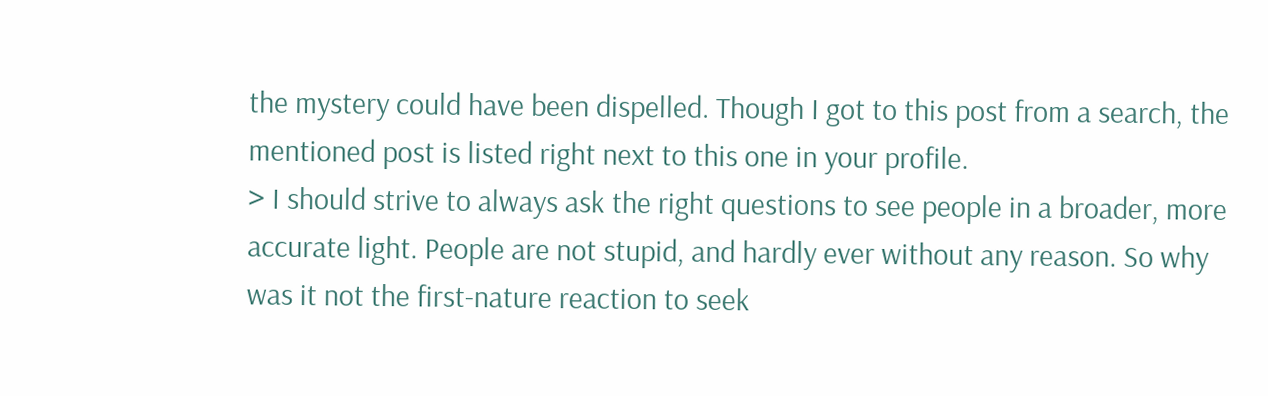the mystery could have been dispelled. Though I got to this post from a search, the mentioned post is listed right next to this one in your profile.
> I should strive to always ask the right questions to see people in a broader, more accurate light. People are not stupid, and hardly ever without any reason. So why was it not the first-nature reaction to seek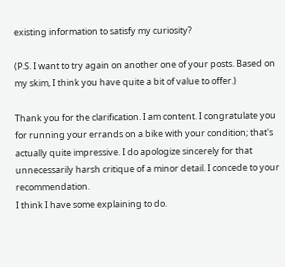existing information to satisfy my curiosity?

(P.S. I want to try again on another one of your posts. Based on my skim, I think you have quite a bit of value to offer.)

Thank you for the clarification. I am content. I congratulate you for running your errands on a bike with your condition; that's actually quite impressive. I do apologize sincerely for that unnecessarily harsh critique of a minor detail. I concede to your recommendation.
I think I have some explaining to do.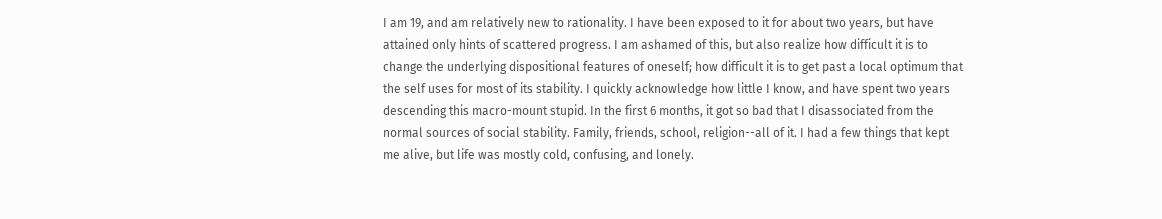I am 19, and am relatively new to rationality. I have been exposed to it for about two years, but have attained only hints of scattered progress. I am ashamed of this, but also realize how difficult it is to change the underlying dispositional features of oneself; how difficult it is to get past a local optimum that the self uses for most of its stability. I quickly acknowledge how little I know, and have spent two years descending this macro-mount stupid. In the first 6 months, it got so bad that I disassociated from the normal sources of social stability. Family, friends, school, religion--all of it. I had a few things that kept me alive, but life was mostly cold, confusing, and lonely.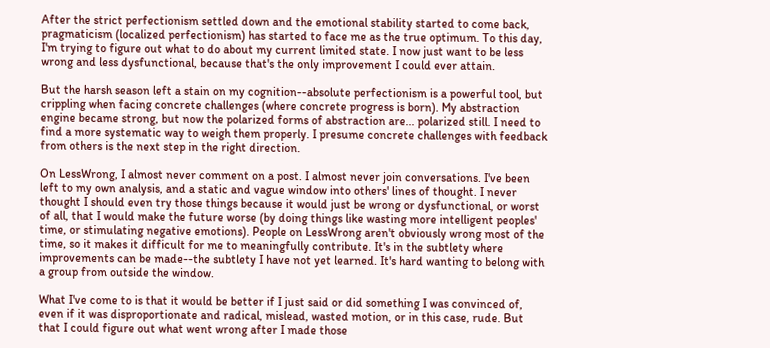After the strict perfectionism settled down and the emotional stability started to come back, pragmaticism (localized perfectionism) has started to face me as the true optimum. To this day, I'm trying to figure out what to do about my current limited state. I now just want to be less wrong and less dysfunctional, because that's the only improvement I could ever attain.

But the harsh season left a stain on my cognition--absolute perfectionism is a powerful tool, but crippling when facing concrete challenges (where concrete progress is born). My abstraction engine became strong, but now the polarized forms of abstraction are... polarized still. I need to find a more systematic way to weigh them properly. I presume concrete challenges with feedback from others is the next step in the right direction.

On LessWrong, I almost never comment on a post. I almost never join conversations. I've been left to my own analysis, and a static and vague window into others' lines of thought. I never thought I should even try those things because it would just be wrong or dysfunctional, or worst of all, that I would make the future worse (by doing things like wasting more intelligent peoples' time, or stimulating negative emotions). People on LessWrong aren't obviously wrong most of the time, so it makes it difficult for me to meaningfully contribute. It's in the subtlety where improvements can be made--the subtlety I have not yet learned. It's hard wanting to belong with a group from outside the window.

What I've come to is that it would be better if I just said or did something I was convinced of, even if it was disproportionate and radical, mislead, wasted motion, or in this case, rude. But that I could figure out what went wrong after I made those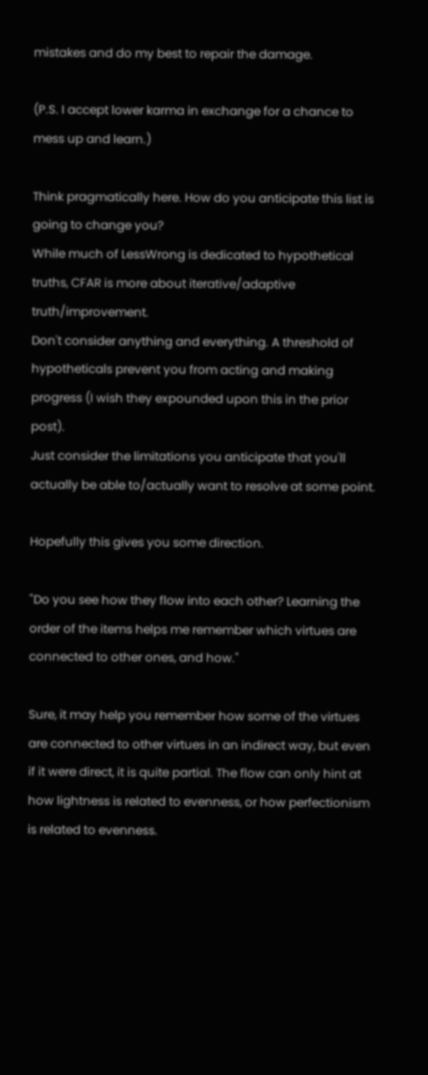mistakes and do my best to repair the damage.

(P.S. I accept lower karma in exchange for a chance to mess up and learn.)

Think pragmatically here. How do you anticipate this list is going to change you?
While much of LessWrong is dedicated to hypothetical truths, CFAR is more about iterative/adaptive truth/improvement.
Don't consider anything and everything. A threshold of hypotheticals prevent you from acting and making progress (I wish they expounded upon this in the prior post).
Just consider the limitations you anticipate that you'll actually be able to/actually want to resolve at some point.

Hopefully this gives you some direction.

"Do you see how they flow into each other? Learning the order of the items helps me remember which virtues are connected to other ones, and how."

Sure, it may help you remember how some of the virtues are connected to other virtues in an indirect way, but even if it were direct, it is quite partial. The flow can only hint at how lightness is related to evenness, or how perfectionism is related to evenness.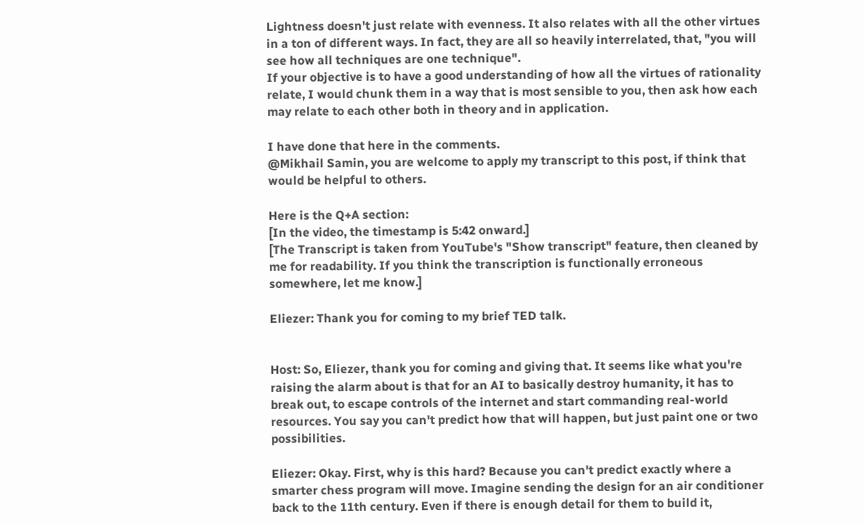Lightness doesn't just relate with evenness. It also relates with all the other virtues in a ton of different ways. In fact, they are all so heavily interrelated, that, "you will see how all techniques are one technique".
If your objective is to have a good understanding of how all the virtues of rationality relate, I would chunk them in a way that is most sensible to you, then ask how each may relate to each other both in theory and in application.

I have done that here in the comments.
@Mikhail Samin, you are welcome to apply my transcript to this post, if think that would be helpful to others.

Here is the Q+A section:
[In the video, the timestamp is 5:42 onward.]
[The Transcript is taken from YouTube's "Show transcript" feature, then cleaned by me for readability. If you think the transcription is functionally erroneous somewhere, let me know.]

Eliezer: Thank you for coming to my brief TED talk.


Host: So, Eliezer, thank you for coming and giving that. It seems like what you're raising the alarm about is that for an AI to basically destroy humanity, it has to break out, to escape controls of the internet and start commanding real-world resources. You say you can't predict how that will happen, but just paint one or two possibilities.

Eliezer: Okay. First, why is this hard? Because you can't predict exactly where a smarter chess program will move. Imagine sending the design for an air conditioner back to the 11th century. Even if there is enough detail for them to build it,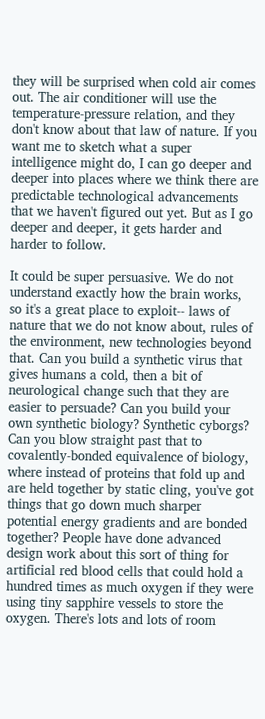they will be surprised when cold air comes out. The air conditioner will use the temperature-pressure relation, and they don't know about that law of nature. If you want me to sketch what a super intelligence might do, I can go deeper and deeper into places where we think there are predictable technological advancements that we haven't figured out yet. But as I go deeper and deeper, it gets harder and harder to follow.

It could be super persuasive. We do not understand exactly how the brain works, so it's a great place to exploit-- laws of nature that we do not know about, rules of the environment, new technologies beyond that. Can you build a synthetic virus that gives humans a cold, then a bit of neurological change such that they are easier to persuade? Can you build your own synthetic biology? Synthetic cyborgs? Can you blow straight past that to covalently-bonded equivalence of biology, where instead of proteins that fold up and are held together by static cling, you've got things that go down much sharper potential energy gradients and are bonded together? People have done advanced design work about this sort of thing for artificial red blood cells that could hold a hundred times as much oxygen if they were using tiny sapphire vessels to store the oxygen. There's lots and lots of room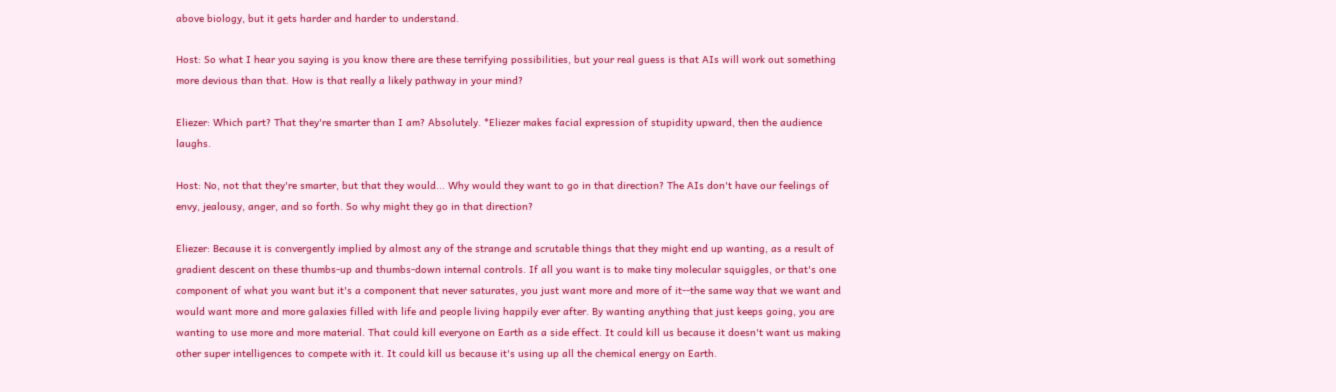above biology, but it gets harder and harder to understand.

Host: So what I hear you saying is you know there are these terrifying possibilities, but your real guess is that AIs will work out something more devious than that. How is that really a likely pathway in your mind?

Eliezer: Which part? That they're smarter than I am? Absolutely. *Eliezer makes facial expression of stupidity upward, then the audience laughs.

Host: No, not that they're smarter, but that they would... Why would they want to go in that direction? The AIs don't have our feelings of envy, jealousy, anger, and so forth. So why might they go in that direction?

Eliezer: Because it is convergently implied by almost any of the strange and scrutable things that they might end up wanting, as a result of gradient descent on these thumbs-up and thumbs-down internal controls. If all you want is to make tiny molecular squiggles, or that's one component of what you want but it's a component that never saturates, you just want more and more of it--the same way that we want and would want more and more galaxies filled with life and people living happily ever after. By wanting anything that just keeps going, you are wanting to use more and more material. That could kill everyone on Earth as a side effect. It could kill us because it doesn't want us making other super intelligences to compete with it. It could kill us because it's using up all the chemical energy on Earth.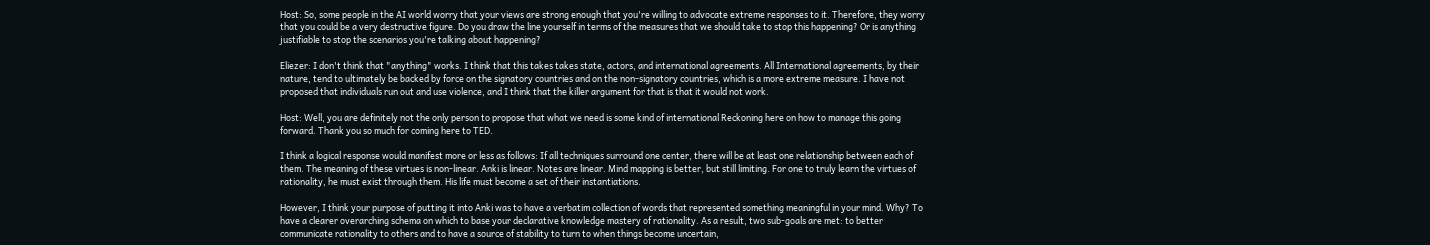Host: So, some people in the AI world worry that your views are strong enough that you're willing to advocate extreme responses to it. Therefore, they worry that you could be a very destructive figure. Do you draw the line yourself in terms of the measures that we should take to stop this happening? Or is anything justifiable to stop the scenarios you're talking about happening?

Eliezer: I don't think that "anything" works. I think that this takes takes state, actors, and international agreements. All International agreements, by their nature, tend to ultimately be backed by force on the signatory countries and on the non-signatory countries, which is a more extreme measure. I have not proposed that individuals run out and use violence, and I think that the killer argument for that is that it would not work.

Host: Well, you are definitely not the only person to propose that what we need is some kind of international Reckoning here on how to manage this going forward. Thank you so much for coming here to TED.

I think a logical response would manifest more or less as follows: If all techniques surround one center, there will be at least one relationship between each of them. The meaning of these virtues is non-linear. Anki is linear. Notes are linear. Mind mapping is better, but still limiting. For one to truly learn the virtues of rationality, he must exist through them. His life must become a set of their instantiations.

However, I think your purpose of putting it into Anki was to have a verbatim collection of words that represented something meaningful in your mind. Why? To have a clearer overarching schema on which to base your declarative knowledge mastery of rationality. As a result, two sub-goals are met: to better communicate rationality to others and to have a source of stability to turn to when things become uncertain,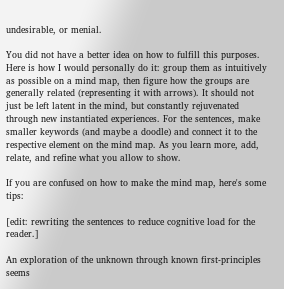undesirable, or menial.

You did not have a better idea on how to fulfill this purposes. Here is how I would personally do it: group them as intuitively as possible on a mind map, then figure how the groups are generally related (representing it with arrows). It should not just be left latent in the mind, but constantly rejuvenated through new instantiated experiences. For the sentences, make smaller keywords (and maybe a doodle) and connect it to the respective element on the mind map. As you learn more, add, relate, and refine what you allow to show.

If you are confused on how to make the mind map, here's some tips:

[edit: rewriting the sentences to reduce cognitive load for the reader.]

An exploration of the unknown through known first-principles seems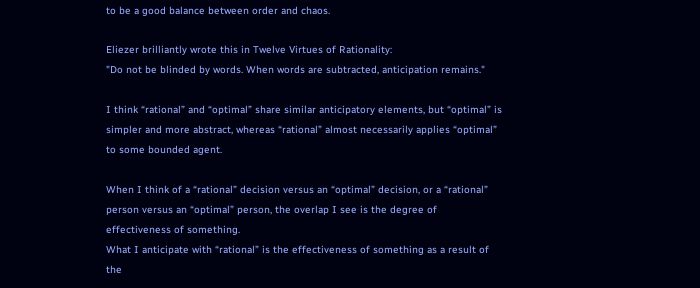to be a good balance between order and chaos.

Eliezer brilliantly wrote this in Twelve Virtues of Rationality:
"Do not be blinded by words. When words are subtracted, anticipation remains."

I think “rational” and “optimal” share similar anticipatory elements, but “optimal” is simpler and more abstract, whereas “rational” almost necessarily applies “optimal” to some bounded agent.

When I think of a “rational” decision versus an “optimal” decision, or a “rational” person versus an “optimal” person, the overlap I see is the degree of effectiveness of something.
What I anticipate with “rational” is the effectiveness of something as a result of the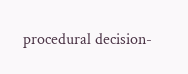procedural decision-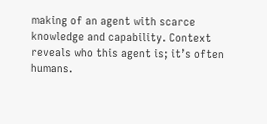making of an agent with scarce knowledge and capability. Context reveals who this agent is; it’s often humans.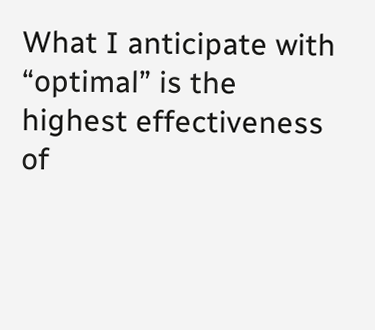What I anticipate with “optimal” is the highest effectiveness of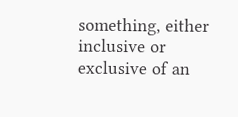something, either inclusive or exclusive of an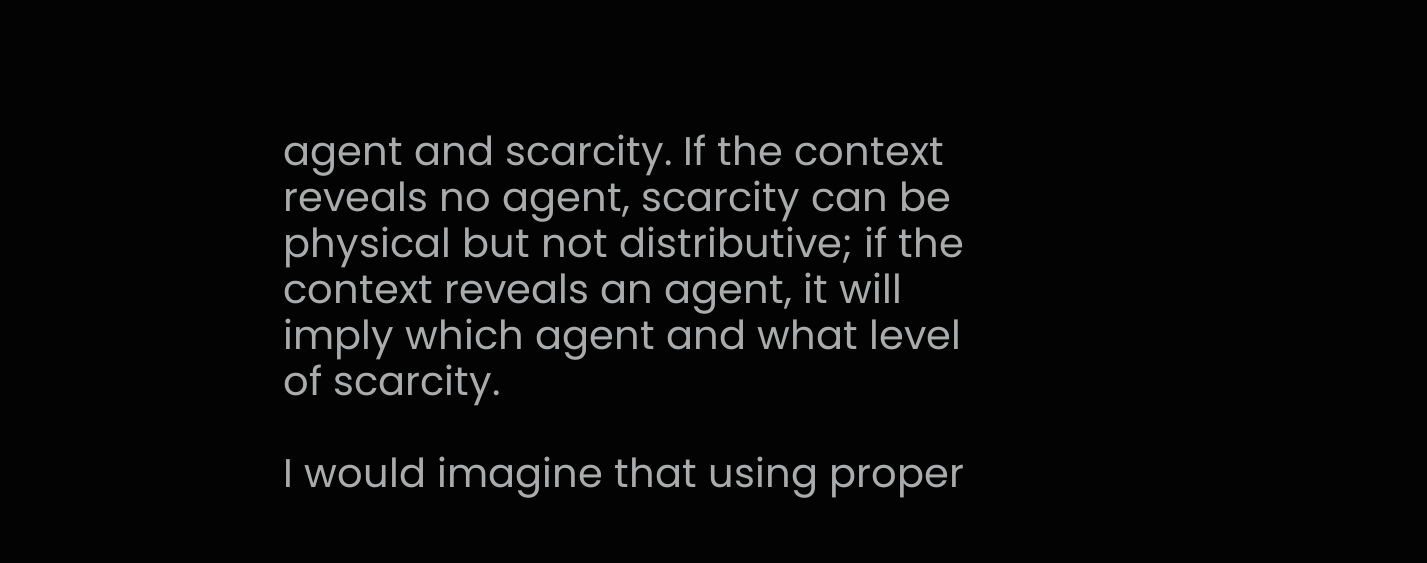agent and scarcity. If the context reveals no agent, scarcity can be physical but not distributive; if the context reveals an agent, it will imply which agent and what level of scarcity.

I would imagine that using proper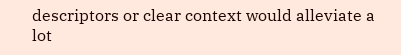descriptors or clear context would alleviate a lot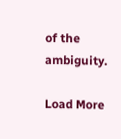of the ambiguity.

Load More